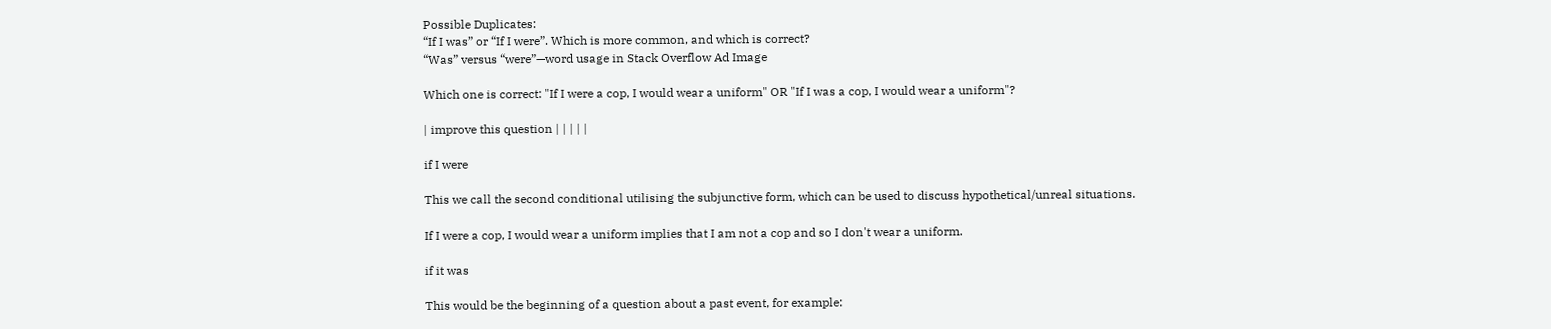Possible Duplicates:
“If I was” or “If I were”. Which is more common, and which is correct?
“Was” versus “were”—word usage in Stack Overflow Ad Image

Which one is correct: "If I were a cop, I would wear a uniform" OR "If I was a cop, I would wear a uniform"?

| improve this question | | | | |

if I were

This we call the second conditional utilising the subjunctive form, which can be used to discuss hypothetical/unreal situations.

If I were a cop, I would wear a uniform implies that I am not a cop and so I don't wear a uniform.

if it was

This would be the beginning of a question about a past event, for example: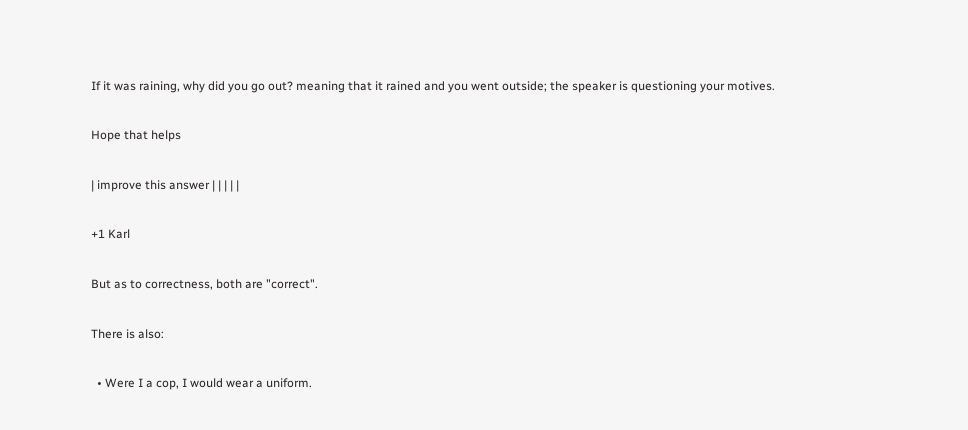If it was raining, why did you go out? meaning that it rained and you went outside; the speaker is questioning your motives.

Hope that helps

| improve this answer | | | | |

+1 Karl

But as to correctness, both are "correct".

There is also:

  • Were I a cop, I would wear a uniform.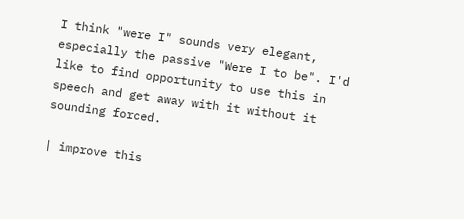I think "were I" sounds very elegant, especially the passive "Were I to be". I'd like to find opportunity to use this in speech and get away with it without it sounding forced.

| improve this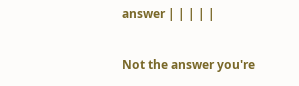answer | | | | |

Not the answer you're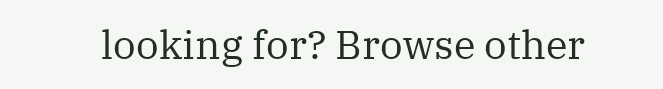looking for? Browse other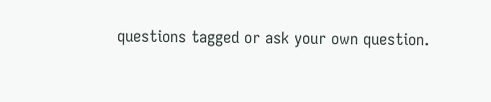questions tagged or ask your own question.